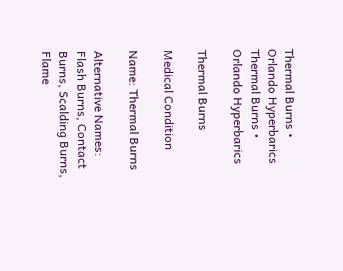Thermal Burns • Orlando Hyperbarics Thermal Burns • Orlando Hyperbarics

Thermal Burns

Medical Condition

Name: Thermal Burns

Alternative Names: Flash Burns, Contact Burns, Scalding Burns, Flame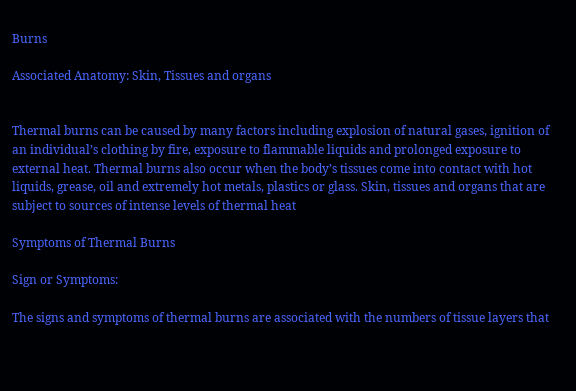Burns

Associated Anatomy: Skin, Tissues and organs


Thermal burns can be caused by many factors including explosion of natural gases, ignition of an individual’s clothing by fire, exposure to flammable liquids and prolonged exposure to external heat. Thermal burns also occur when the body’s tissues come into contact with hot liquids, grease, oil and extremely hot metals, plastics or glass. Skin, tissues and organs that are subject to sources of intense levels of thermal heat

Symptoms of Thermal Burns

Sign or Symptoms:

The signs and symptoms of thermal burns are associated with the numbers of tissue layers that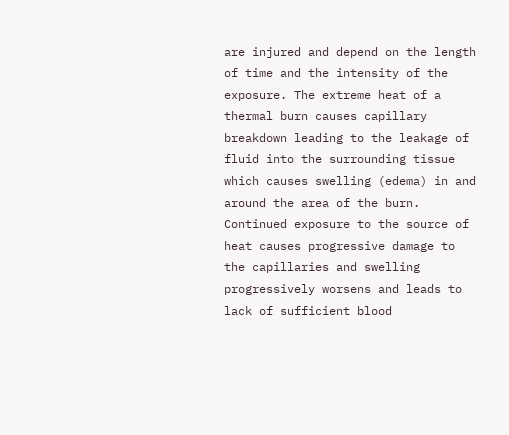are injured and depend on the length of time and the intensity of the exposure. The extreme heat of a thermal burn causes capillary breakdown leading to the leakage of fluid into the surrounding tissue which causes swelling (edema) in and around the area of the burn. Continued exposure to the source of heat causes progressive damage to the capillaries and swelling progressively worsens and leads to lack of sufficient blood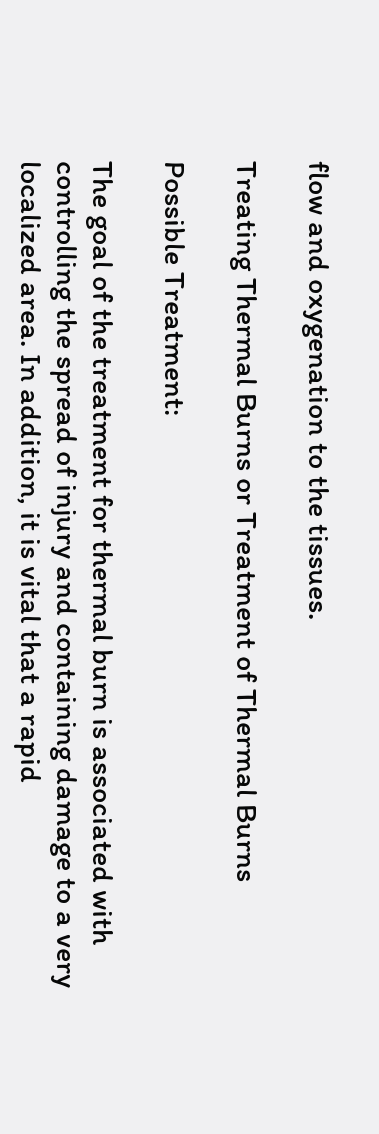flow and oxygenation to the tissues.

Treating Thermal Burns or Treatment of Thermal Burns

Possible Treatment:

The goal of the treatment for thermal burn is associated with controlling the spread of injury and containing damage to a very localized area. In addition, it is vital that a rapid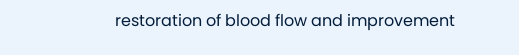restoration of blood flow and improvement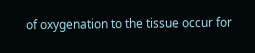of oxygenation to the tissue occur for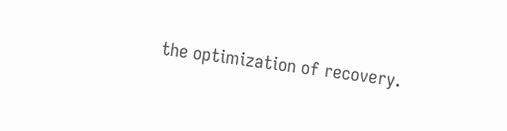the optimization of recovery.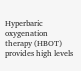Hyperbaric oxygenation therapy (HBOT) provides high levels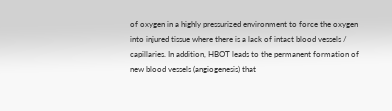of oxygen in a highly pressurized environment to force the oxygen into injured tissue where there is a lack of intact blood vessels / capillaries. In addition, HBOT leads to the permanent formation of new blood vessels (angiogenesis) that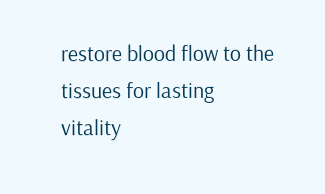restore blood flow to the tissues for lasting vitality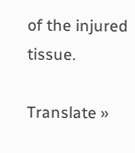of the injured tissue.

Translate »